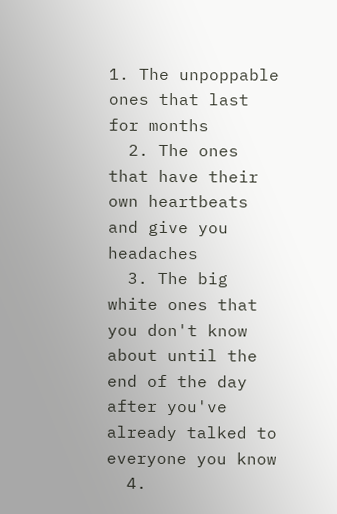1. The unpoppable ones that last for months
  2. The ones that have their own heartbeats and give you headaches
  3. The big white ones that you don't know about until the end of the day after you've already talked to everyone you know
  4.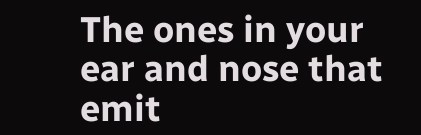The ones in your ear and nose that emit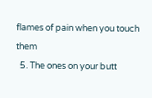flames of pain when you touch them
  5. The ones on your butt